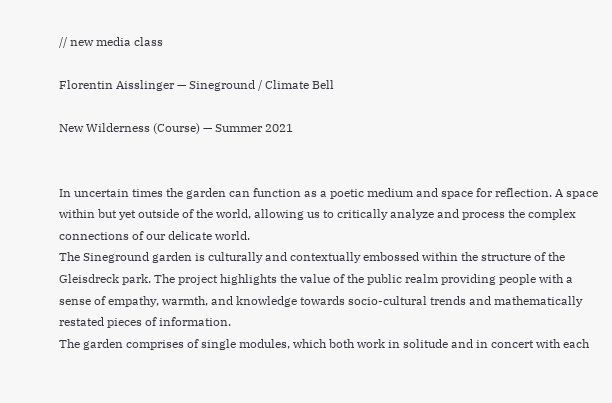// new media class

Florentin Aisslinger — Sineground / Climate Bell

New Wilderness (Course) — Summer 2021


In uncertain times the garden can function as a poetic medium and space for reflection. A space within but yet outside of the world, allowing us to critically analyze and process the complex connections of our delicate world.
The Sineground garden is culturally and contextually embossed within the structure of the Gleisdreck park. The project highlights the value of the public realm providing people with a sense of empathy, warmth, and knowledge towards socio-cultural trends and mathematically restated pieces of information.
The garden comprises of single modules, which both work in solitude and in concert with each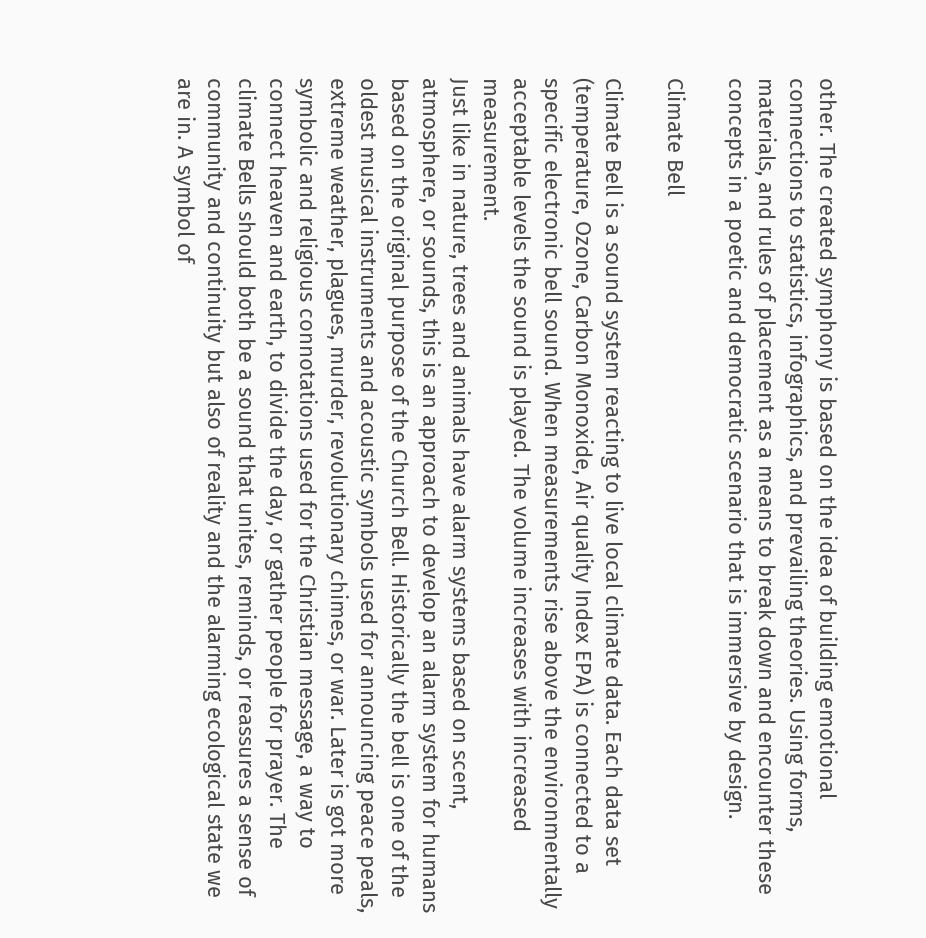other. The created symphony is based on the idea of building emotional connections to statistics, infographics, and prevailing theories. Using forms, materials, and rules of placement as a means to break down and encounter these concepts in a poetic and democratic scenario that is immersive by design.

Climate Bell

Climate Bell is a sound system reacting to live local climate data. Each data set (temperature, Ozone, Carbon Monoxide, Air quality Index EPA) is connected to a specific electronic bell sound. When measurements rise above the environmentally acceptable levels the sound is played. The volume increases with increased measurement.
Just like in nature, trees and animals have alarm systems based on scent, atmosphere, or sounds, this is an approach to develop an alarm system for humans based on the original purpose of the Church Bell. Historically the bell is one of the oldest musical instruments and acoustic symbols used for announcing peace peals, extreme weather, plagues, murder, revolutionary chimes, or war. Later is got more symbolic and religious connotations used for the Christian message, a way to connect heaven and earth, to divide the day, or gather people for prayer. The climate Bells should both be a sound that unites, reminds, or reassures a sense of community and continuity but also of reality and the alarming ecological state we are in. A symbol of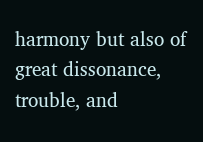harmony but also of great dissonance, trouble, and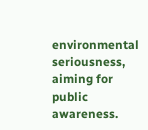environmental seriousness, aiming for public awareness.